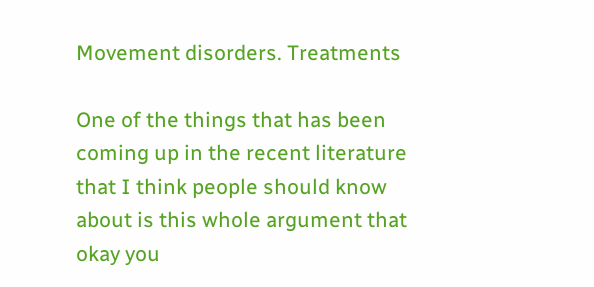Movement disorders. Treatments

One of the things that has been coming up in the recent literature that I think people should know about is this whole argument that okay you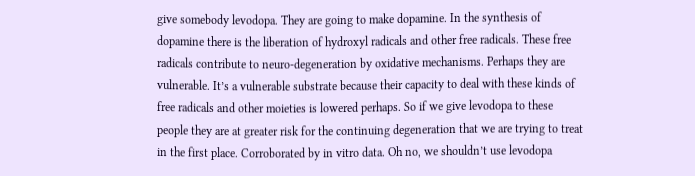give somebody levodopa. They are going to make dopamine. In the synthesis of dopamine there is the liberation of hydroxyl radicals and other free radicals. These free radicals contribute to neuro-degeneration by oxidative mechanisms. Perhaps they are vulnerable. It’s a vulnerable substrate because their capacity to deal with these kinds of free radicals and other moieties is lowered perhaps. So if we give levodopa to these people they are at greater risk for the continuing degeneration that we are trying to treat in the first place. Corroborated by in vitro data. Oh no, we shouldn’t use levodopa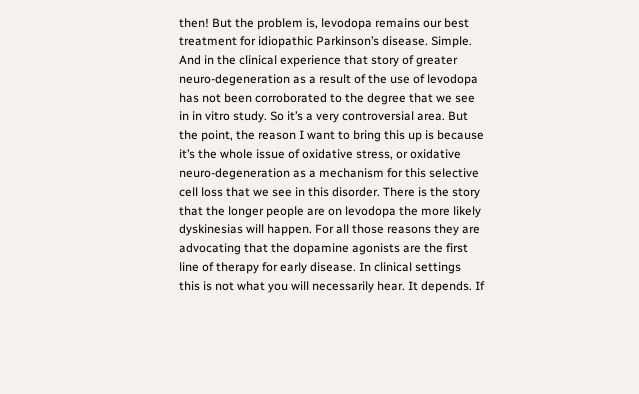then! But the problem is, levodopa remains our best treatment for idiopathic Parkinson’s disease. Simple. And in the clinical experience that story of greater neuro-degeneration as a result of the use of levodopa has not been corroborated to the degree that we see in in vitro study. So it’s a very controversial area. But the point, the reason I want to bring this up is because it’s the whole issue of oxidative stress, or oxidative neuro-degeneration as a mechanism for this selective cell loss that we see in this disorder. There is the story that the longer people are on levodopa the more likely dyskinesias will happen. For all those reasons they are advocating that the dopamine agonists are the first line of therapy for early disease. In clinical settings this is not what you will necessarily hear. It depends. If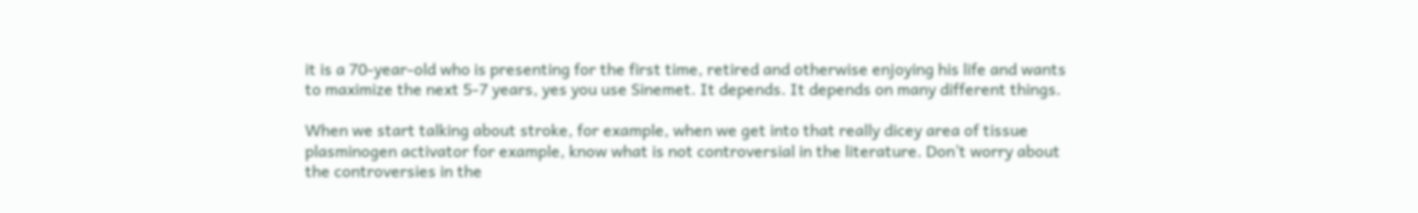it is a 70-year-old who is presenting for the first time, retired and otherwise enjoying his life and wants to maximize the next 5-7 years, yes you use Sinemet. It depends. It depends on many different things.

When we start talking about stroke, for example, when we get into that really dicey area of tissue plasminogen activator for example, know what is not controversial in the literature. Don’t worry about the controversies in the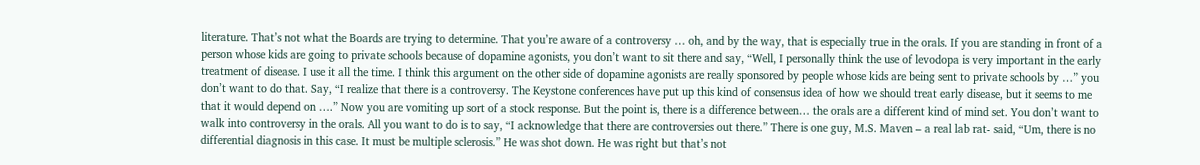literature. That’s not what the Boards are trying to determine. That you’re aware of a controversy … oh, and by the way, that is especially true in the orals. If you are standing in front of a person whose kids are going to private schools because of dopamine agonists, you don’t want to sit there and say, “Well, I personally think the use of levodopa is very important in the early treatment of disease. I use it all the time. I think this argument on the other side of dopamine agonists are really sponsored by people whose kids are being sent to private schools by …” you don’t want to do that. Say, “I realize that there is a controversy. The Keystone conferences have put up this kind of consensus idea of how we should treat early disease, but it seems to me that it would depend on ….” Now you are vomiting up sort of a stock response. But the point is, there is a difference between… the orals are a different kind of mind set. You don’t want to walk into controversy in the orals. All you want to do is to say, “I acknowledge that there are controversies out there.” There is one guy, M.S. Maven – a real lab rat- said, “Um, there is no differential diagnosis in this case. It must be multiple sclerosis.” He was shot down. He was right but that’s not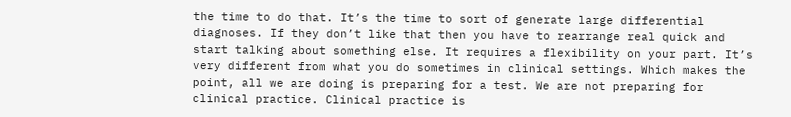the time to do that. It’s the time to sort of generate large differential diagnoses. If they don’t like that then you have to rearrange real quick and start talking about something else. It requires a flexibility on your part. It’s very different from what you do sometimes in clinical settings. Which makes the point, all we are doing is preparing for a test. We are not preparing for clinical practice. Clinical practice is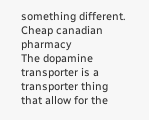something different.
Cheap canadian pharmacy
The dopamine transporter is a transporter thing that allow for the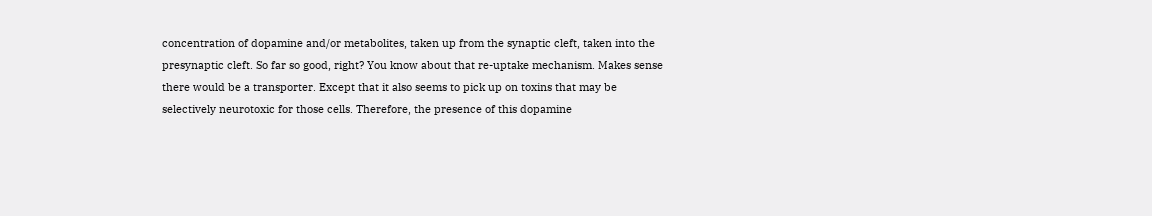concentration of dopamine and/or metabolites, taken up from the synaptic cleft, taken into the presynaptic cleft. So far so good, right? You know about that re-uptake mechanism. Makes sense there would be a transporter. Except that it also seems to pick up on toxins that may be selectively neurotoxic for those cells. Therefore, the presence of this dopamine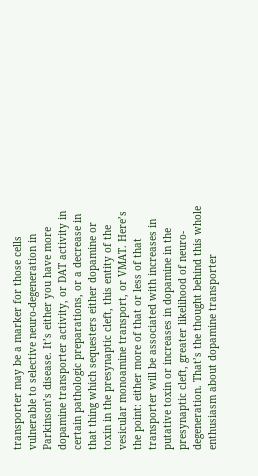transporter may be a marker for those cells vulnerable to selective neuro-degeneration in Parkinson’s disease. It’s either you have more dopamine transporter activity, or DAT activity in certain pathologic preparations, or a decrease in that thing which sequesters either dopamine or toxin in the presynaptic cleft, this entity of the vesicular monoamine transport, or VMAT. Here’s the point: either more of that or less of that transporter will be associated with increases in putative toxin or increases in dopamine in the presynaptic cleft, greater likelihood of neuro-degeneration. That’s the thought behind this whole enthusiasm about dopamine transporter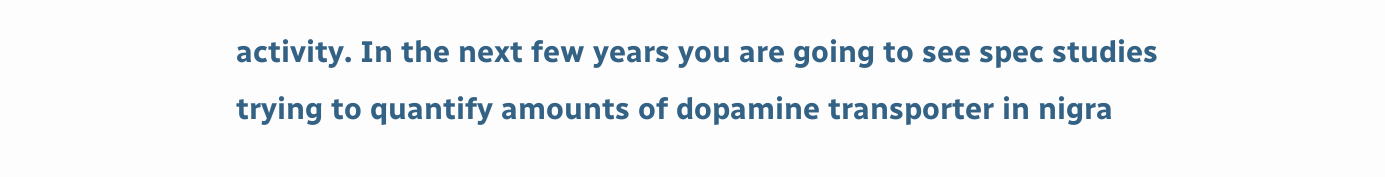activity. In the next few years you are going to see spec studies trying to quantify amounts of dopamine transporter in nigra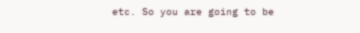etc. So you are going to be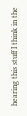hearing this stuff I think in the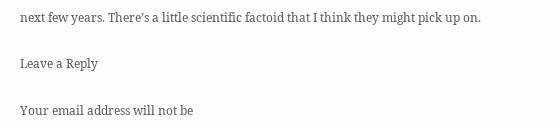next few years. There’s a little scientific factoid that I think they might pick up on.

Leave a Reply

Your email address will not be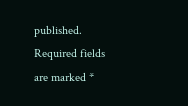published. Required fields are marked *